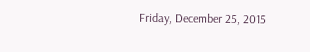Friday, December 25, 2015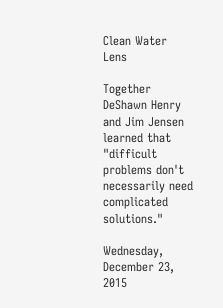Clean Water Lens

Together DeShawn Henry and Jim Jensen learned that "difficult problems don't necessarily need complicated solutions."

Wednesday, December 23, 2015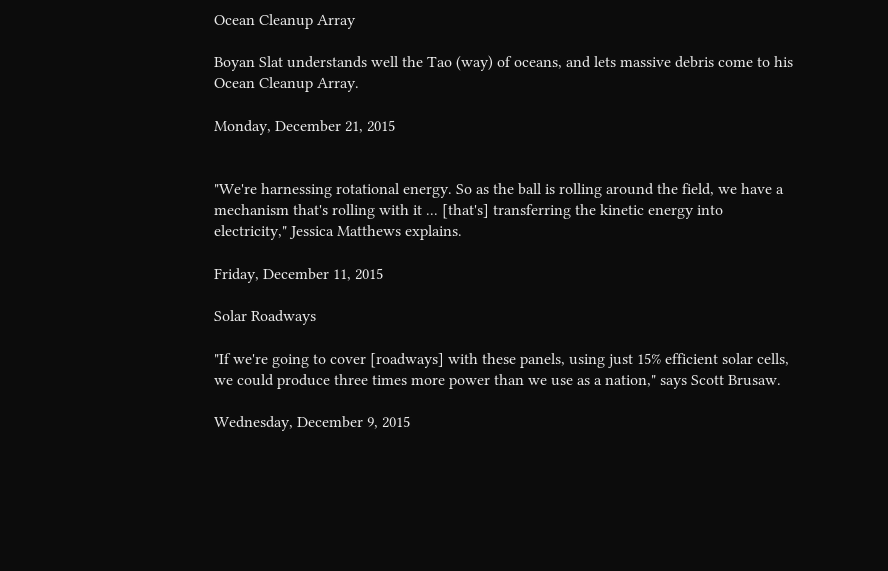Ocean Cleanup Array

Boyan Slat understands well the Tao (way) of oceans, and lets massive debris come to his Ocean Cleanup Array.

Monday, December 21, 2015


"We're harnessing rotational energy. So as the ball is rolling around the field, we have a mechanism that's rolling with it ... [that's] transferring the kinetic energy into electricity," Jessica Matthews explains.

Friday, December 11, 2015

Solar Roadways

"If we're going to cover [roadways] with these panels, using just 15% efficient solar cells, we could produce three times more power than we use as a nation," says Scott Brusaw.

Wednesday, December 9, 2015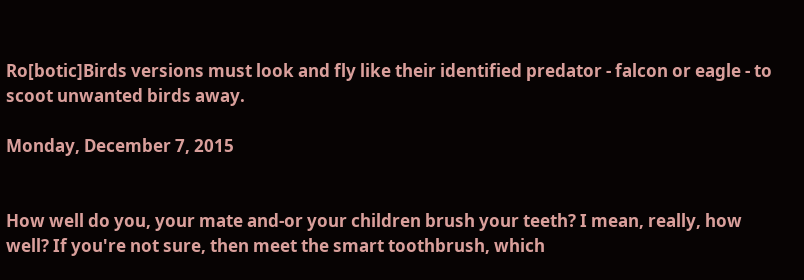Ro[botic]Birds versions must look and fly like their identified predator - falcon or eagle - to scoot unwanted birds away.

Monday, December 7, 2015


How well do you, your mate and-or your children brush your teeth? I mean, really, how well? If you're not sure, then meet the smart toothbrush, which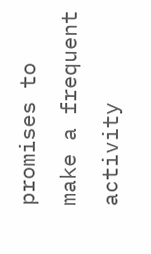promises to make a frequent activity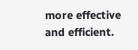more effective and efficient.